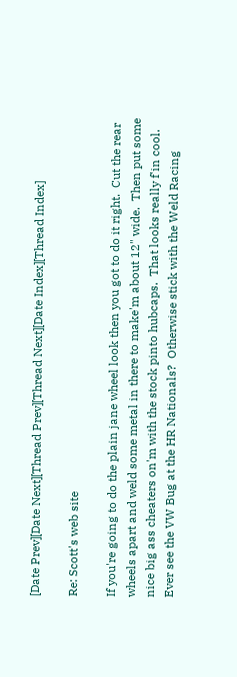[Date Prev][Date Next][Thread Prev][Thread Next][Date Index][Thread Index]

Re: Scott's web site

If you're going to do the plain jane wheel look then you got to do it right.  Cut the rear wheels apart and weld some metal in there to make'm about 12" wide.  Then put some nice big ass cheaters on'm with the stock pinto hubcaps.  That looks really f'in cool.  Ever see the VW Bug at the HR Nationals?  Otherwise stick with the Weld Racing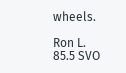wheels.

Ron L.
85.5 SVO